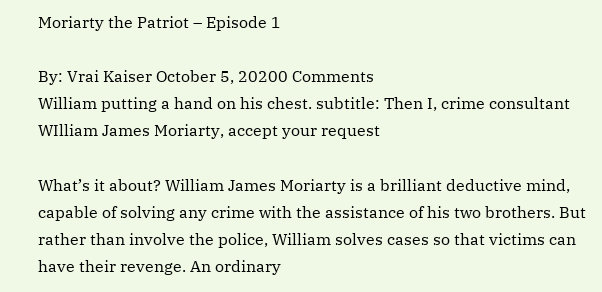Moriarty the Patriot – Episode 1

By: Vrai Kaiser October 5, 20200 Comments
William putting a hand on his chest. subtitle: Then I, crime consultant WIlliam James Moriarty, accept your request

What’s it about? William James Moriarty is a brilliant deductive mind, capable of solving any crime with the assistance of his two brothers. But rather than involve the police, William solves cases so that victims can have their revenge. An ordinary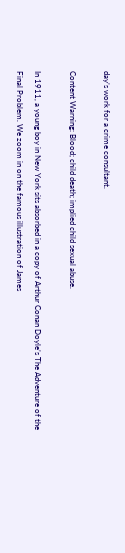day’s work for a crime consultant.

Content Warning: Blood; child death; implied child sexual abuse.

In 1911, a young boy in New York sits absorbed in a copy of Arthur Conan Doyle’s The Adventure of the Final Problem. We zoom in on the famous illustration of James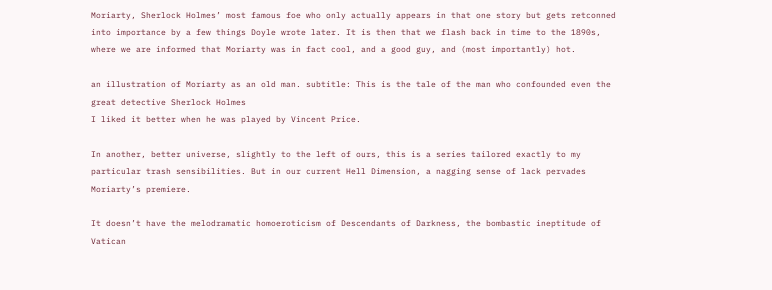Moriarty, Sherlock Holmes’ most famous foe who only actually appears in that one story but gets retconned into importance by a few things Doyle wrote later. It is then that we flash back in time to the 1890s, where we are informed that Moriarty was in fact cool, and a good guy, and (most importantly) hot.

an illustration of Moriarty as an old man. subtitle: This is the tale of the man who confounded even the great detective Sherlock Holmes
I liked it better when he was played by Vincent Price.

In another, better universe, slightly to the left of ours, this is a series tailored exactly to my particular trash sensibilities. But in our current Hell Dimension, a nagging sense of lack pervades Moriarty’s premiere.

It doesn’t have the melodramatic homoeroticism of Descendants of Darkness, the bombastic ineptitude of Vatican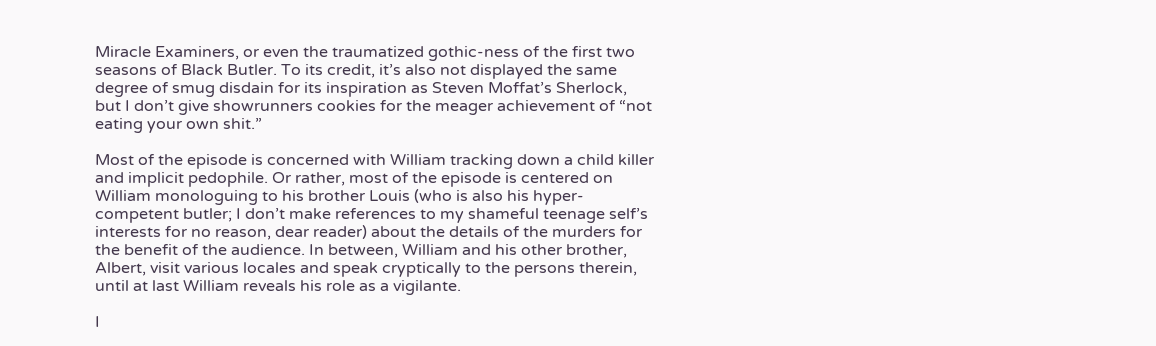Miracle Examiners, or even the traumatized gothic-ness of the first two seasons of Black Butler. To its credit, it’s also not displayed the same degree of smug disdain for its inspiration as Steven Moffat’s Sherlock, but I don’t give showrunners cookies for the meager achievement of “not eating your own shit.”

Most of the episode is concerned with William tracking down a child killer and implicit pedophile. Or rather, most of the episode is centered on William monologuing to his brother Louis (who is also his hyper-competent butler; I don’t make references to my shameful teenage self’s interests for no reason, dear reader) about the details of the murders for the benefit of the audience. In between, William and his other brother, Albert, visit various locales and speak cryptically to the persons therein, until at last William reveals his role as a vigilante.

I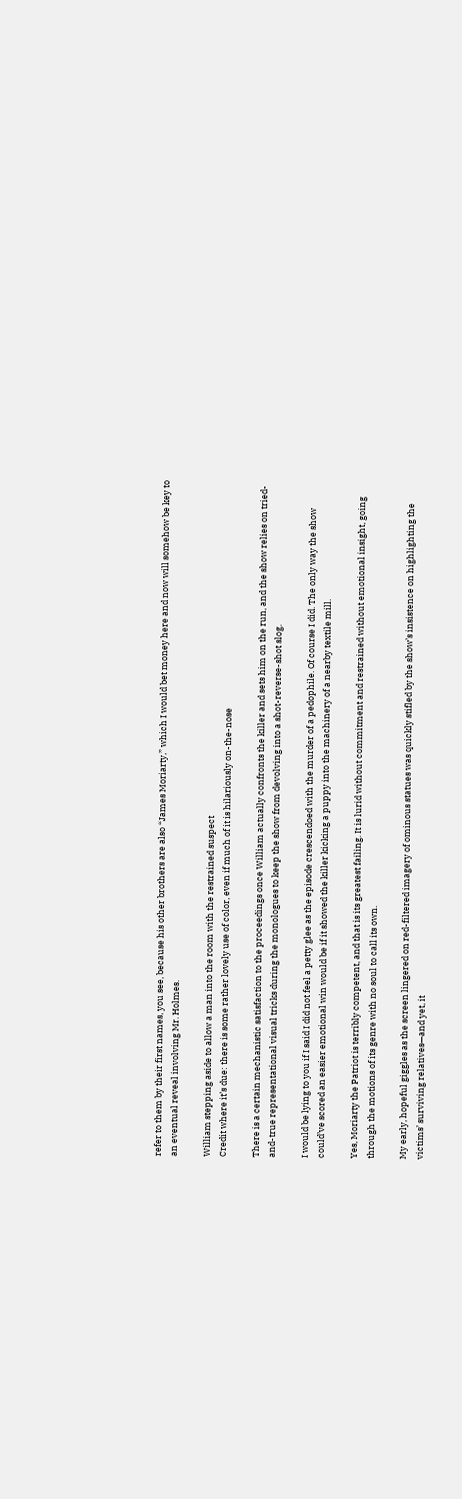refer to them by their first names, you see, because his other brothers are also “James Moriarty,” which I would bet money here and now will somehow be key to an eventual reveal involving Mr. Holmes.

William stepping aside to allow a man into the room with the restrained suspect
Credit where it’s due: there is some rather lovely use of color, even if much of it is hilariously on-the-nose

There is a certain mechanistic satisfaction to the proceedings once William actually confronts the killer and sets him on the run, and the show relies on tried-and-true representational visual tricks during the monologues to keep the show from devolving into a shot-reverse-shot slog.

I would be lying to you if I said I did not feel a petty glee as the episode crescendoed with the murder of a pedophile. Of course I did. The only way the show could’ve scored an easier emotional win would be if it showed the killer kicking a puppy into the machinery of a nearby textile mill.

Yes, Moriarty the Patriot is terribly competent, and that is its greatest failing. It is lurid without commitment and restrained without emotional insight, going through the motions of its genre with no soul to call its own.

My early, hopeful giggles as the screen lingered on red-filtered imagery of ominous statues was quickly stifled by the show’s insistence on highlighting the victims’ surviving relatives—and yet, it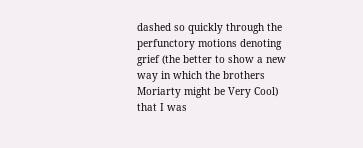dashed so quickly through the perfunctory motions denoting grief (the better to show a new way in which the brothers Moriarty might be Very Cool) that I was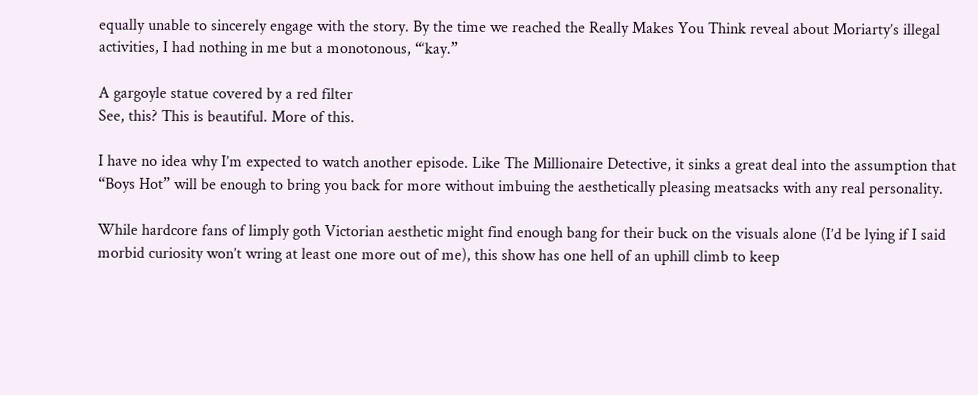equally unable to sincerely engage with the story. By the time we reached the Really Makes You Think reveal about Moriarty’s illegal activities, I had nothing in me but a monotonous, “‘kay.”

A gargoyle statue covered by a red filter
See, this? This is beautiful. More of this.

I have no idea why I’m expected to watch another episode. Like The Millionaire Detective, it sinks a great deal into the assumption that “Boys Hot” will be enough to bring you back for more without imbuing the aesthetically pleasing meatsacks with any real personality.

While hardcore fans of limply goth Victorian aesthetic might find enough bang for their buck on the visuals alone (I’d be lying if I said morbid curiosity won’t wring at least one more out of me), this show has one hell of an uphill climb to keep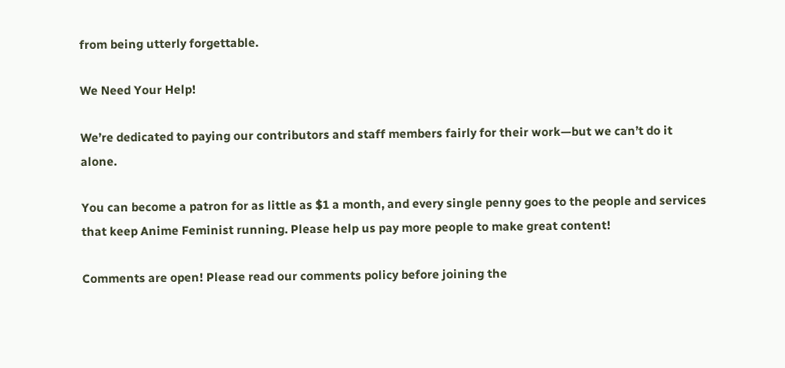from being utterly forgettable.

We Need Your Help!

We’re dedicated to paying our contributors and staff members fairly for their work—but we can’t do it alone.

You can become a patron for as little as $1 a month, and every single penny goes to the people and services that keep Anime Feminist running. Please help us pay more people to make great content!

Comments are open! Please read our comments policy before joining the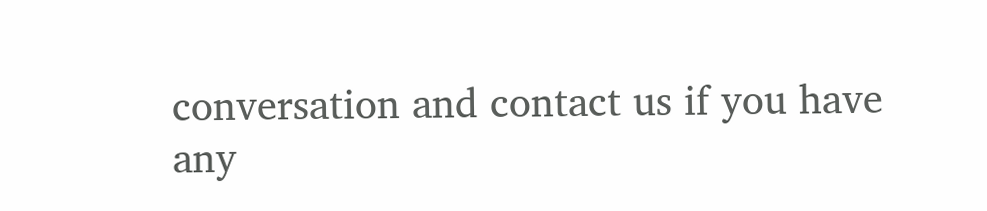conversation and contact us if you have any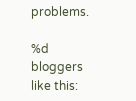problems.

%d bloggers like this: